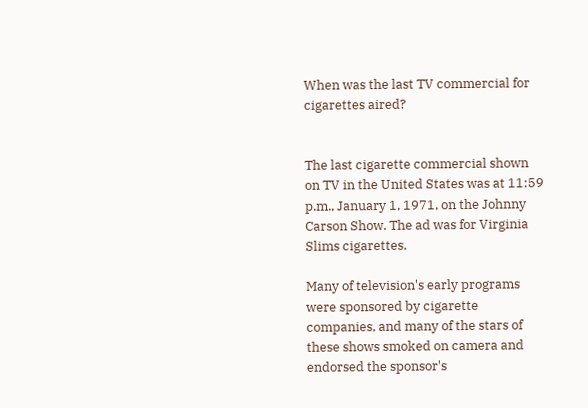When was the last TV commercial for cigarettes aired?


The last cigarette commercial shown on TV in the United States was at 11:59 p.m., January 1, 1971, on the Johnny Carson Show. The ad was for Virginia Slims cigarettes.

Many of television's early programs were sponsored by cigarette companies, and many of the stars of these shows smoked on camera and endorsed the sponsor's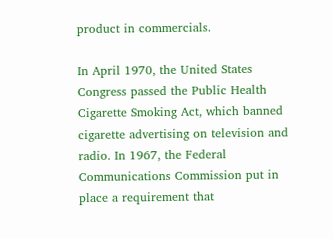product in commercials.

In April 1970, the United States Congress passed the Public Health Cigarette Smoking Act, which banned cigarette advertising on television and radio. In 1967, the Federal Communications Commission put in place a requirement that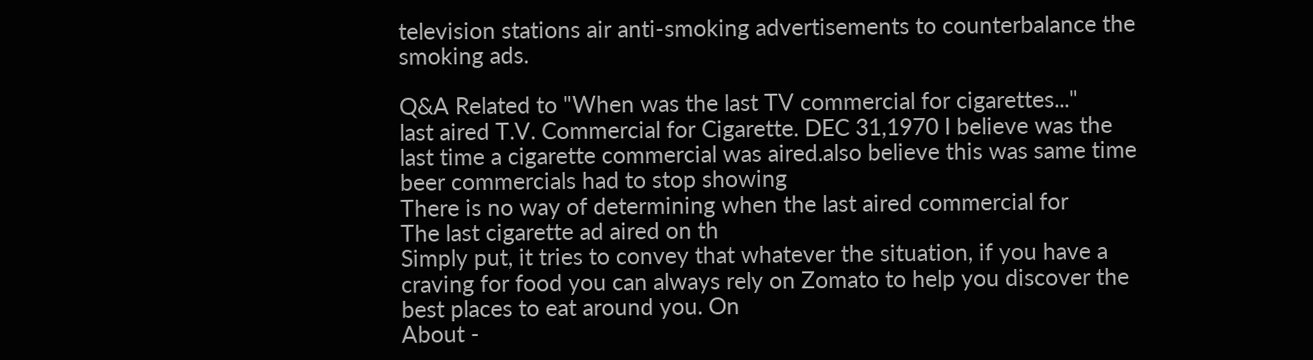television stations air anti-smoking advertisements to counterbalance the smoking ads.

Q&A Related to "When was the last TV commercial for cigarettes..."
last aired T.V. Commercial for Cigarette. DEC 31,1970 I believe was the last time a cigarette commercial was aired.also believe this was same time beer commercials had to stop showing
There is no way of determining when the last aired commercial for
The last cigarette ad aired on th
Simply put, it tries to convey that whatever the situation, if you have a craving for food you can always rely on Zomato to help you discover the best places to eat around you. On
About -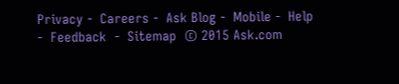Privacy -  Careers -  Ask Blog -  Mobile -  Help -  Feedback  -  Sitemap  © 2015 Ask.com